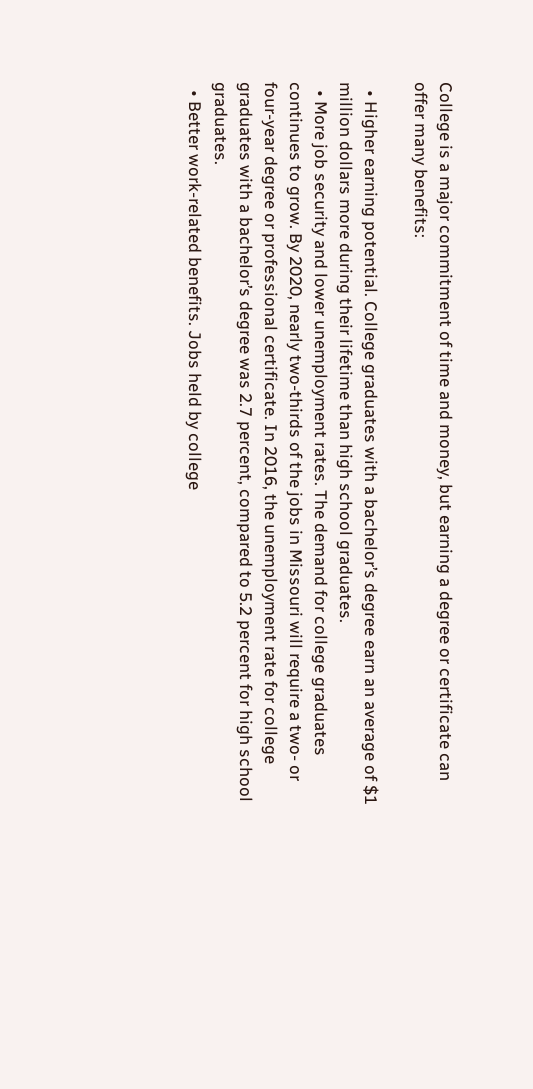College is a major commitment of time and money, but earning a degree or certificate can offer many benefits:

  • Higher earning potential. College graduates with a bachelor’s degree earn an average of $1 million dollars more during their lifetime than high school graduates.
  • More job security and lower unemployment rates. The demand for college graduates continues to grow. By 2020, nearly two-thirds of the jobs in Missouri will require a two- or four-year degree or professional certificate. In 2016, the unemployment rate for college graduates with a bachelor’s degree was 2.7 percent, compared to 5.2 percent for high school graduates.
  • Better work-related benefits. Jobs held by college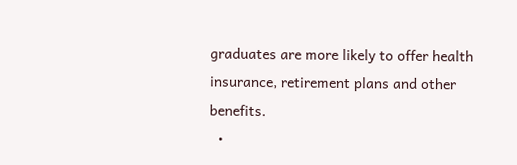graduates are more likely to offer health insurance, retirement plans and other benefits.
  •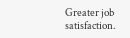Greater job satisfaction.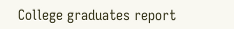College graduates report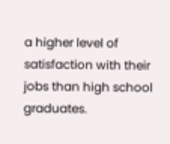a higher level of satisfaction with their jobs than high school graduates.